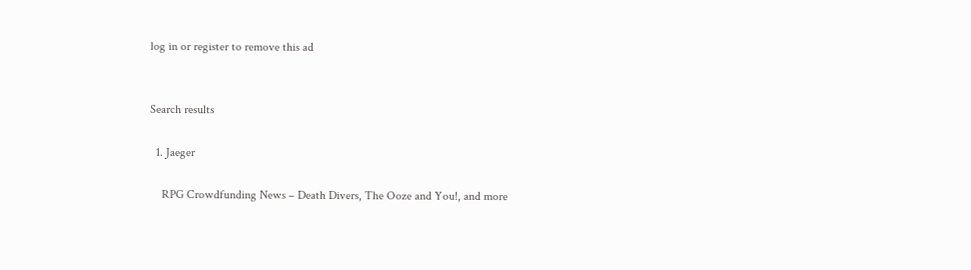log in or register to remove this ad


Search results

  1. Jaeger

    RPG Crowdfunding News – Death Divers, The Ooze and You!, and more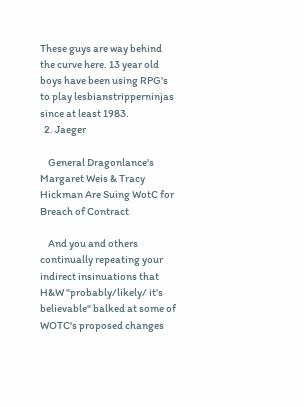These guys are way behind the curve here. 13 year old boys have been using RPG's to play lesbianstripperninjas since at least 1983.
  2. Jaeger

    General Dragonlance's Margaret Weis & Tracy Hickman Are Suing WotC for Breach of Contract

    And you and others continually repeating your indirect insinuations that H&W "probably/likely/ it's believable" balked at some of WOTC's proposed changes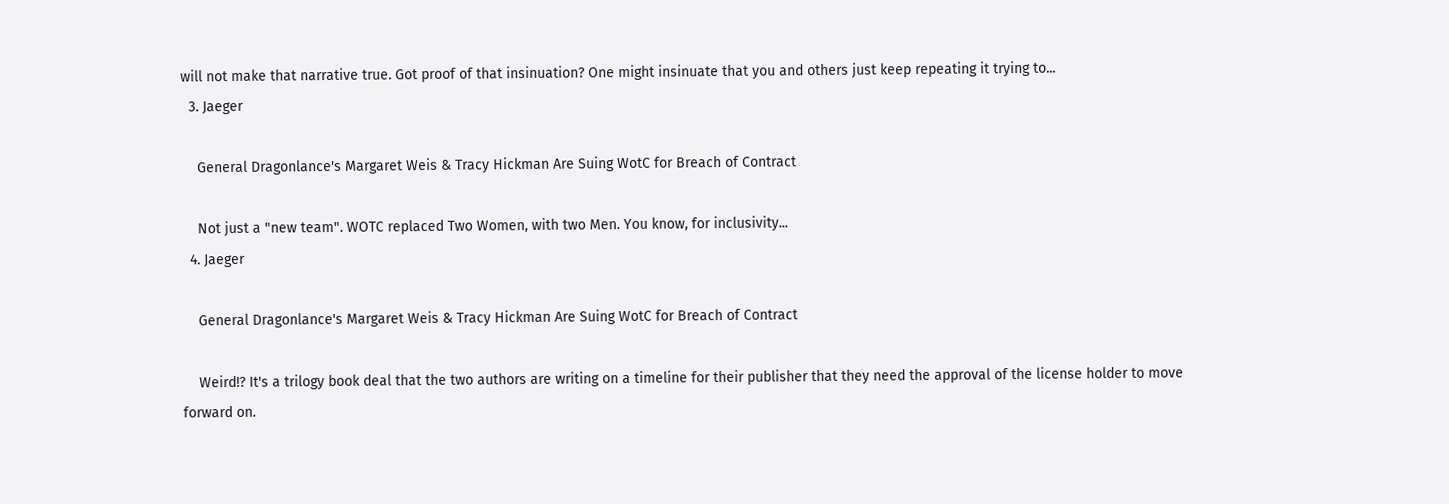will not make that narrative true. Got proof of that insinuation? One might insinuate that you and others just keep repeating it trying to...
  3. Jaeger

    General Dragonlance's Margaret Weis & Tracy Hickman Are Suing WotC for Breach of Contract

    Not just a "new team". WOTC replaced Two Women, with two Men. You know, for inclusivity...
  4. Jaeger

    General Dragonlance's Margaret Weis & Tracy Hickman Are Suing WotC for Breach of Contract

    Weird!? It's a trilogy book deal that the two authors are writing on a timeline for their publisher that they need the approval of the license holder to move forward on.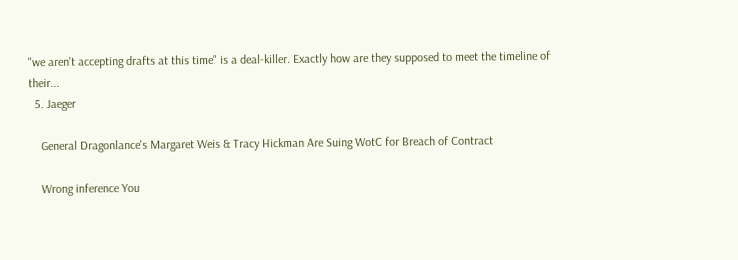"we aren't accepting drafts at this time" is a deal-killer. Exactly how are they supposed to meet the timeline of their...
  5. Jaeger

    General Dragonlance's Margaret Weis & Tracy Hickman Are Suing WotC for Breach of Contract

    Wrong inference You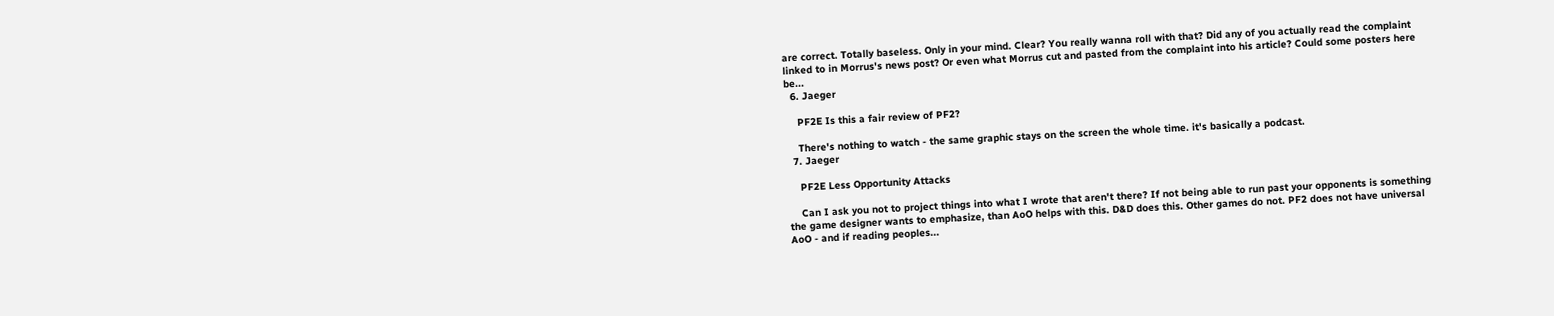are correct. Totally baseless. Only in your mind. Clear? You really wanna roll with that? Did any of you actually read the complaint linked to in Morrus's news post? Or even what Morrus cut and pasted from the complaint into his article? Could some posters here be...
  6. Jaeger

    PF2E Is this a fair review of PF2?

    There's nothing to watch - the same graphic stays on the screen the whole time. it's basically a podcast.
  7. Jaeger

    PF2E Less Opportunity Attacks

    Can I ask you not to project things into what I wrote that aren't there? If not being able to run past your opponents is something the game designer wants to emphasize, than AoO helps with this. D&D does this. Other games do not. PF2 does not have universal AoO - and if reading peoples...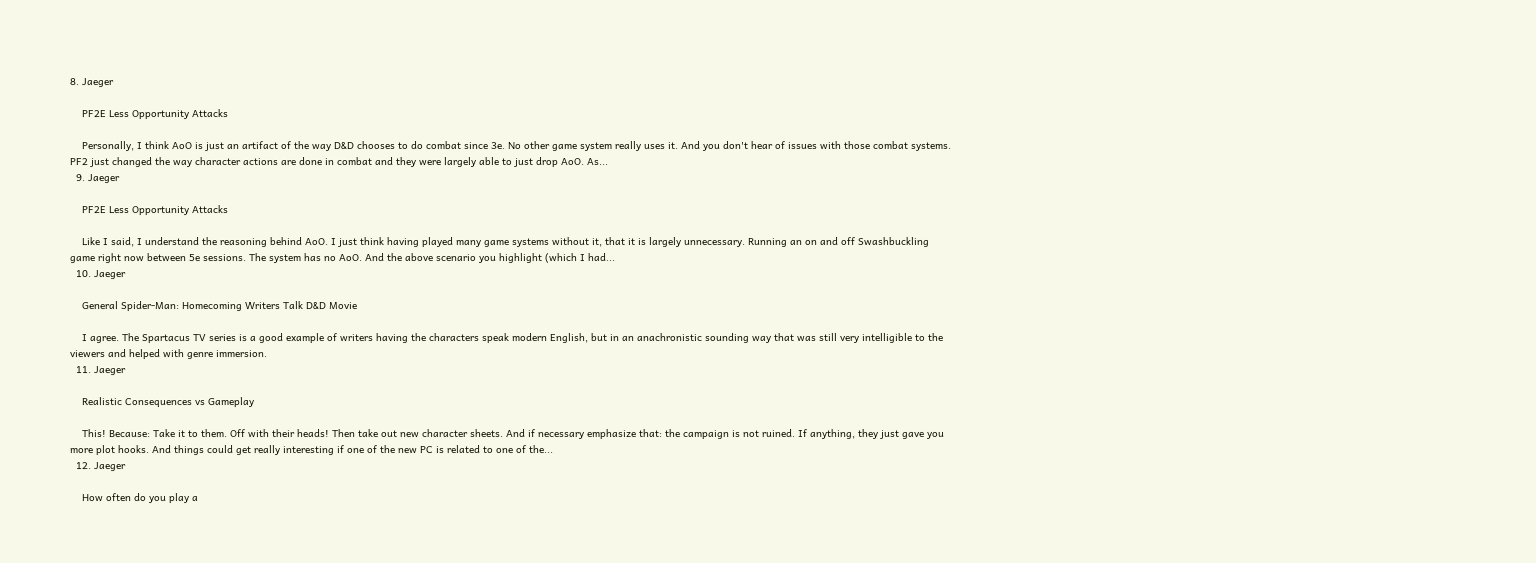8. Jaeger

    PF2E Less Opportunity Attacks

    Personally, I think AoO is just an artifact of the way D&D chooses to do combat since 3e. No other game system really uses it. And you don't hear of issues with those combat systems. PF2 just changed the way character actions are done in combat and they were largely able to just drop AoO. As...
  9. Jaeger

    PF2E Less Opportunity Attacks

    Like I said, I understand the reasoning behind AoO. I just think having played many game systems without it, that it is largely unnecessary. Running an on and off Swashbuckling game right now between 5e sessions. The system has no AoO. And the above scenario you highlight (which I had...
  10. Jaeger

    General Spider-Man: Homecoming Writers Talk D&D Movie

    I agree. The Spartacus TV series is a good example of writers having the characters speak modern English, but in an anachronistic sounding way that was still very intelligible to the viewers and helped with genre immersion.
  11. Jaeger

    Realistic Consequences vs Gameplay

    This! Because: Take it to them. Off with their heads! Then take out new character sheets. And if necessary emphasize that: the campaign is not ruined. If anything, they just gave you more plot hooks. And things could get really interesting if one of the new PC is related to one of the...
  12. Jaeger

    How often do you play a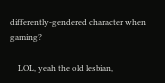differently-gendered character when gaming?

    LOL, yeah the old lesbian,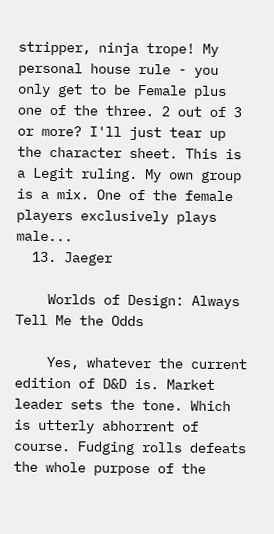stripper, ninja trope! My personal house rule - you only get to be Female plus one of the three. 2 out of 3 or more? I'll just tear up the character sheet. This is a Legit ruling. My own group is a mix. One of the female players exclusively plays male...
  13. Jaeger

    Worlds of Design: Always Tell Me the Odds

    Yes, whatever the current edition of D&D is. Market leader sets the tone. Which is utterly abhorrent of course. Fudging rolls defeats the whole purpose of the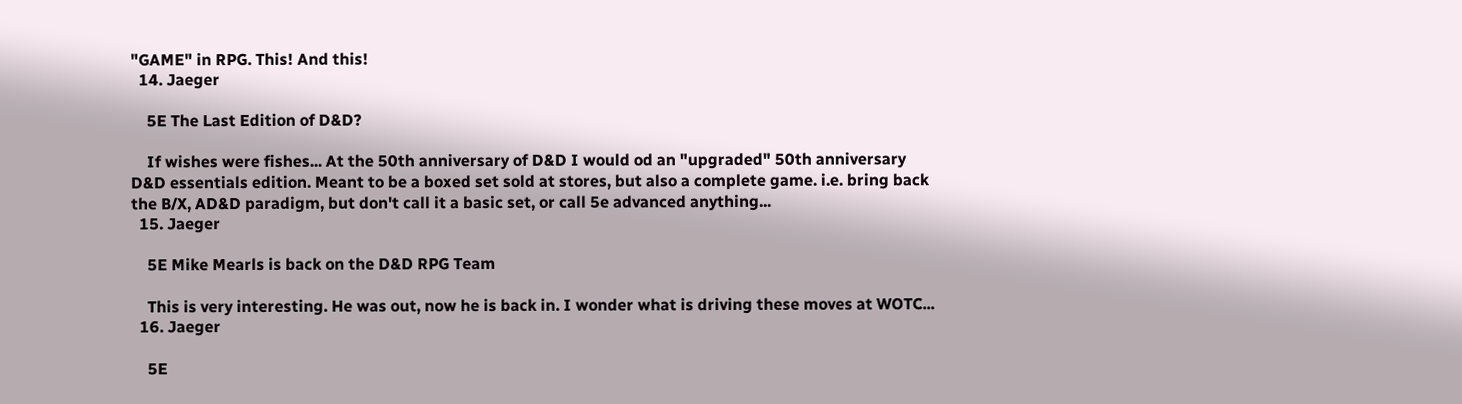"GAME" in RPG. This! And this!
  14. Jaeger

    5E The Last Edition of D&D?

    If wishes were fishes... At the 50th anniversary of D&D I would od an "upgraded" 50th anniversary D&D essentials edition. Meant to be a boxed set sold at stores, but also a complete game. i.e. bring back the B/X, AD&D paradigm, but don't call it a basic set, or call 5e advanced anything...
  15. Jaeger

    5E Mike Mearls is back on the D&D RPG Team

    This is very interesting. He was out, now he is back in. I wonder what is driving these moves at WOTC...
  16. Jaeger

    5E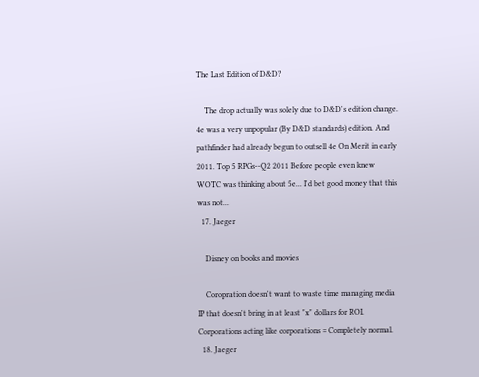The Last Edition of D&D?

    The drop actually was solely due to D&D's edition change. 4e was a very unpopular (By D&D standards) edition. And pathfinder had already begun to outsell 4e On Merit in early 2011. Top 5 RPGs--Q2 2011 Before people even knew WOTC was thinking about 5e... I'd bet good money that this was not...
  17. Jaeger

    Disney on books and movies

    Coropration doesn't want to waste time managing media IP that doesn't bring in at least "x" dollars for ROI. Corporations acting like corporations = Completely normal.
  18. Jaeger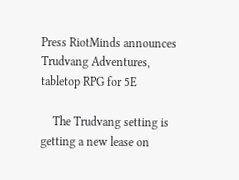Press RiotMinds announces Trudvang Adventures, tabletop RPG for 5E

    The Trudvang setting is getting a new lease on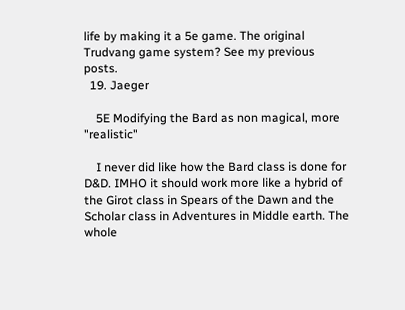life by making it a 5e game. The original Trudvang game system? See my previous posts.
  19. Jaeger

    5E Modifying the Bard as non magical, more "realistic"

    I never did like how the Bard class is done for D&D. IMHO it should work more like a hybrid of the Girot class in Spears of the Dawn and the Scholar class in Adventures in Middle earth. The whole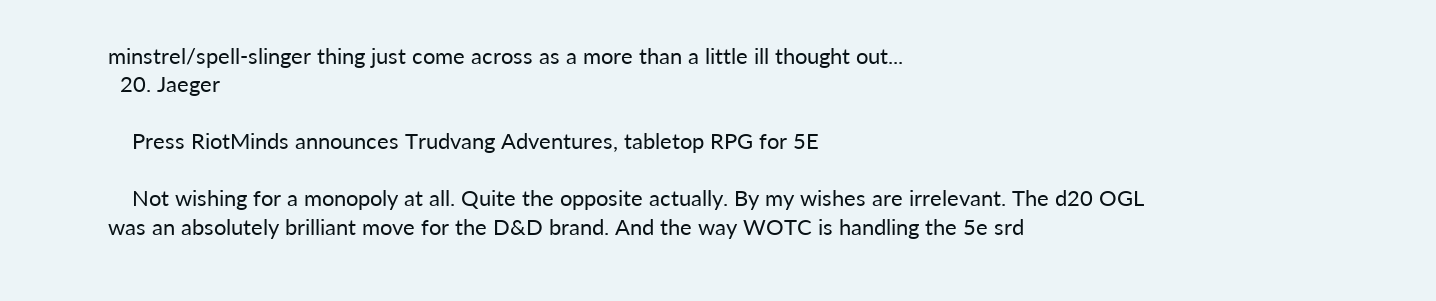minstrel/spell-slinger thing just come across as a more than a little ill thought out...
  20. Jaeger

    Press RiotMinds announces Trudvang Adventures, tabletop RPG for 5E

    Not wishing for a monopoly at all. Quite the opposite actually. By my wishes are irrelevant. The d20 OGL was an absolutely brilliant move for the D&D brand. And the way WOTC is handling the 5e srd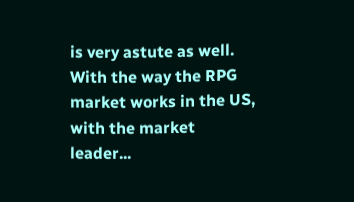is very astute as well. With the way the RPG market works in the US, with the market leader...